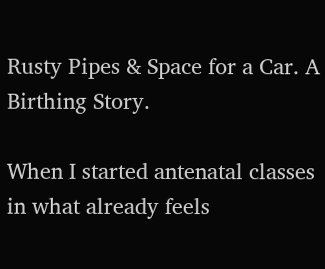Rusty Pipes & Space for a Car. A Birthing Story.

When I started antenatal classes in what already feels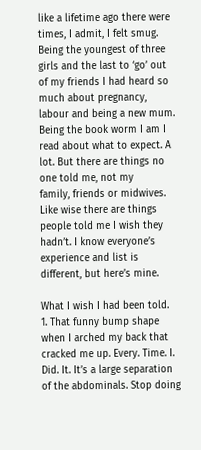like a lifetime ago there were times, I admit, I felt smug. Being the youngest of three girls and the last to ‘go’ out of my friends I had heard so much about pregnancy, labour and being a new mum. Being the book worm I am I read about what to expect. A lot. But there are things no one told me, not my
family, friends or midwives. Like wise there are things people told me I wish they hadn’t. I know everyone’s experience and list is different, but here’s mine.

What I wish I had been told.
1. That funny bump shape when I arched my back that cracked me up. Every. Time. I. Did. It. It’s a large separation of the abdominals. Stop doing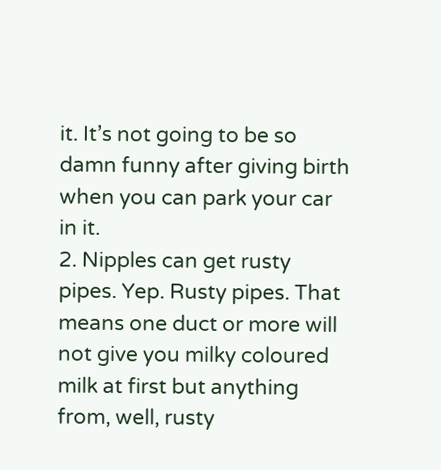it. It’s not going to be so damn funny after giving birth when you can park your car in it.
2. Nipples can get rusty pipes. Yep. Rusty pipes. That means one duct or more will not give you milky coloured milk at first but anything from, well, rusty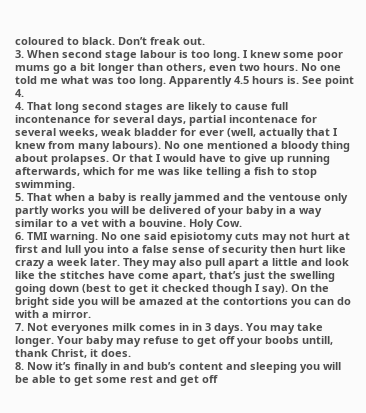coloured to black. Don’t freak out.
3. When second stage labour is too long. I knew some poor mums go a bit longer than others, even two hours. No one told me what was too long. Apparently 4.5 hours is. See point 4.
4. That long second stages are likely to cause full incontenance for several days, partial incontenace for several weeks, weak bladder for ever (well, actually that I knew from many labours). No one mentioned a bloody thing about prolapses. Or that I would have to give up running afterwards, which for me was like telling a fish to stop swimming.
5. That when a baby is really jammed and the ventouse only partly works you will be delivered of your baby in a way similar to a vet with a bouvine. Holy Cow.
6. TMI warning. No one said episiotomy cuts may not hurt at first and lull you into a false sense of security then hurt like crazy a week later. They may also pull apart a little and look like the stitches have come apart, that’s just the swelling going down (best to get it checked though I say). On the bright side you will be amazed at the contortions you can do with a mirror.
7. Not everyones milk comes in in 3 days. You may take longer. Your baby may refuse to get off your boobs untill, thank Christ, it does.
8. Now it’s finally in and bub’s content and sleeping you will be able to get some rest and get off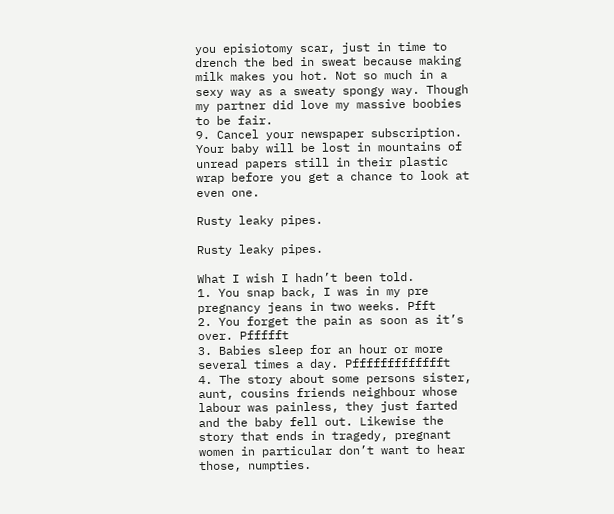you episiotomy scar, just in time to drench the bed in sweat because making milk makes you hot. Not so much in a sexy way as a sweaty spongy way. Though my partner did love my massive boobies to be fair.
9. Cancel your newspaper subscription. Your baby will be lost in mountains of unread papers still in their plastic wrap before you get a chance to look at even one.

Rusty leaky pipes.

Rusty leaky pipes.

What I wish I hadn’t been told.
1. You snap back, I was in my pre pregnancy jeans in two weeks. Pfft
2. You forget the pain as soon as it’s over. Pffffft
3. Babies sleep for an hour or more several times a day. Pffffffffffffft
4. The story about some persons sister, aunt, cousins friends neighbour whose labour was painless, they just farted and the baby fell out. Likewise the story that ends in tragedy, pregnant women in particular don’t want to hear those, numpties.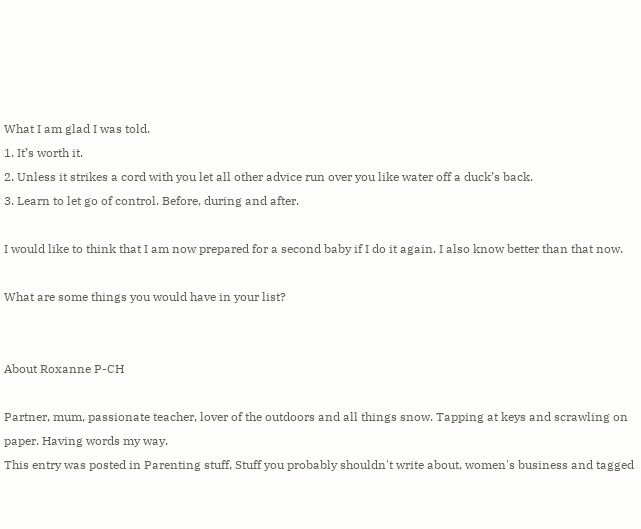What I am glad I was told.
1. It’s worth it.
2. Unless it strikes a cord with you let all other advice run over you like water off a duck’s back.
3. Learn to let go of control. Before, during and after.

I would like to think that I am now prepared for a second baby if I do it again. I also know better than that now.

What are some things you would have in your list?


About Roxanne P-CH

Partner, mum, passionate teacher, lover of the outdoors and all things snow. Tapping at keys and scrawling on paper. Having words my way.
This entry was posted in Parenting stuff, Stuff you probably shouldn't write about, women's business and tagged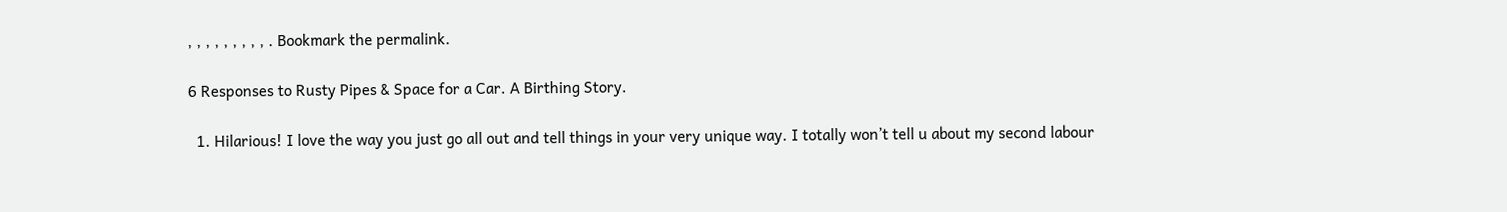, , , , , , , , , . Bookmark the permalink.

6 Responses to Rusty Pipes & Space for a Car. A Birthing Story.

  1. Hilarious! I love the way you just go all out and tell things in your very unique way. I totally won’t tell u about my second labour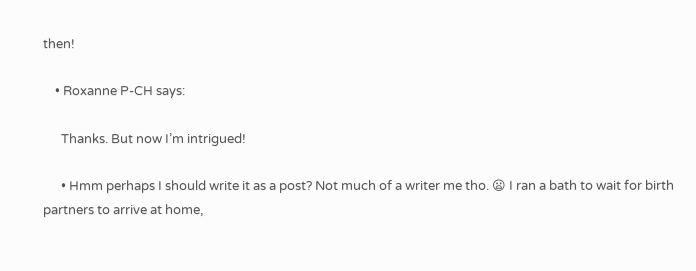then!

    • Roxanne P-CH says:

      Thanks. But now I’m intrigued!

      • Hmm perhaps I should write it as a post? Not much of a writer me tho. 😦 I ran a bath to wait for birth partners to arrive at home,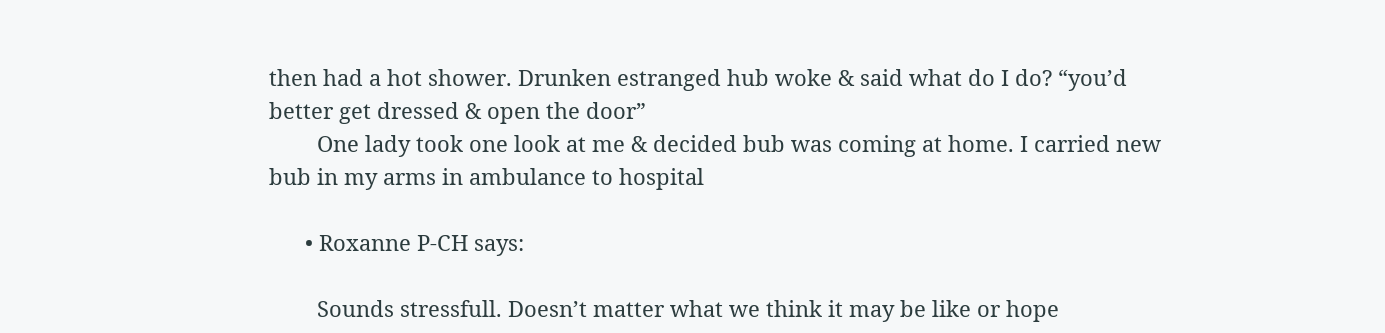then had a hot shower. Drunken estranged hub woke & said what do I do? “you’d better get dressed & open the door”
        One lady took one look at me & decided bub was coming at home. I carried new bub in my arms in ambulance to hospital

      • Roxanne P-CH says:

        Sounds stressfull. Doesn’t matter what we think it may be like or hope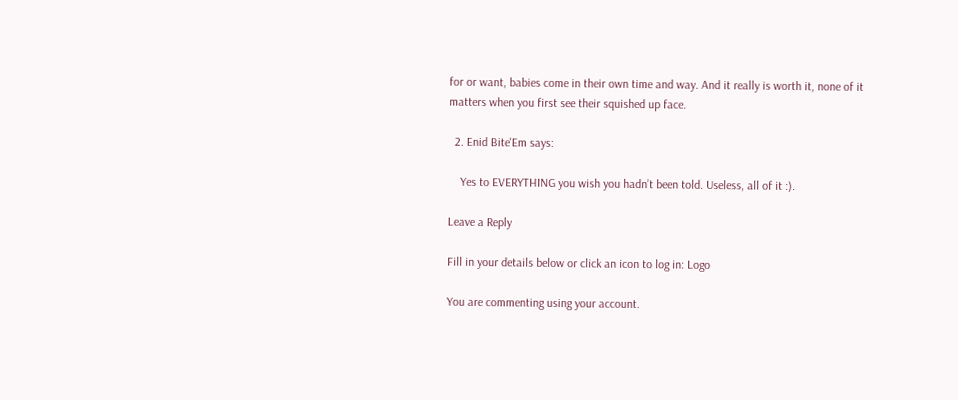for or want, babies come in their own time and way. And it really is worth it, none of it matters when you first see their squished up face.

  2. Enid Bite'Em says:

    Yes to EVERYTHING you wish you hadn’t been told. Useless, all of it :).

Leave a Reply

Fill in your details below or click an icon to log in: Logo

You are commenting using your account.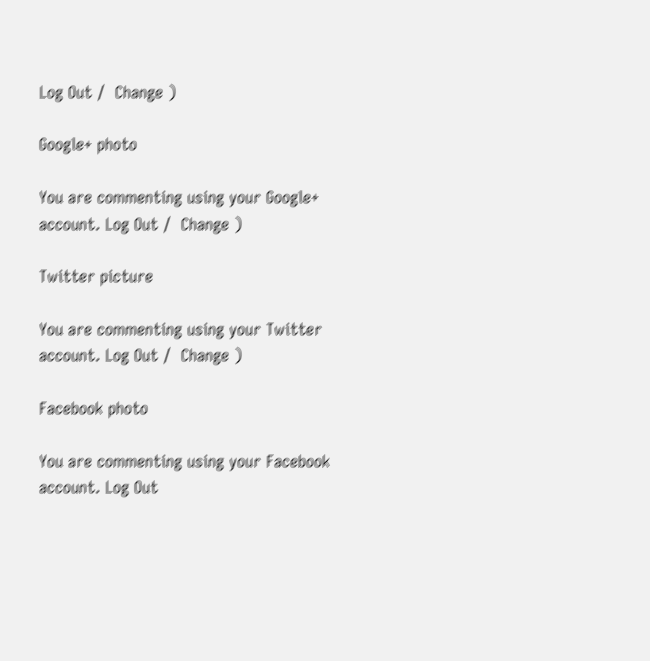Log Out /  Change )

Google+ photo

You are commenting using your Google+ account. Log Out /  Change )

Twitter picture

You are commenting using your Twitter account. Log Out /  Change )

Facebook photo

You are commenting using your Facebook account. Log Out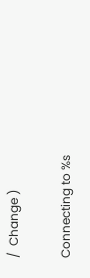/  Change )

Connecting to %s